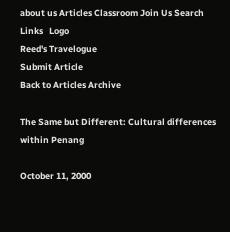about us Articles Classroom Join Us Search Links   Logo
Reed's Travelogue
Submit Article
Back to Articles Archive

The Same but Different: Cultural differences within Penang

October 11, 2000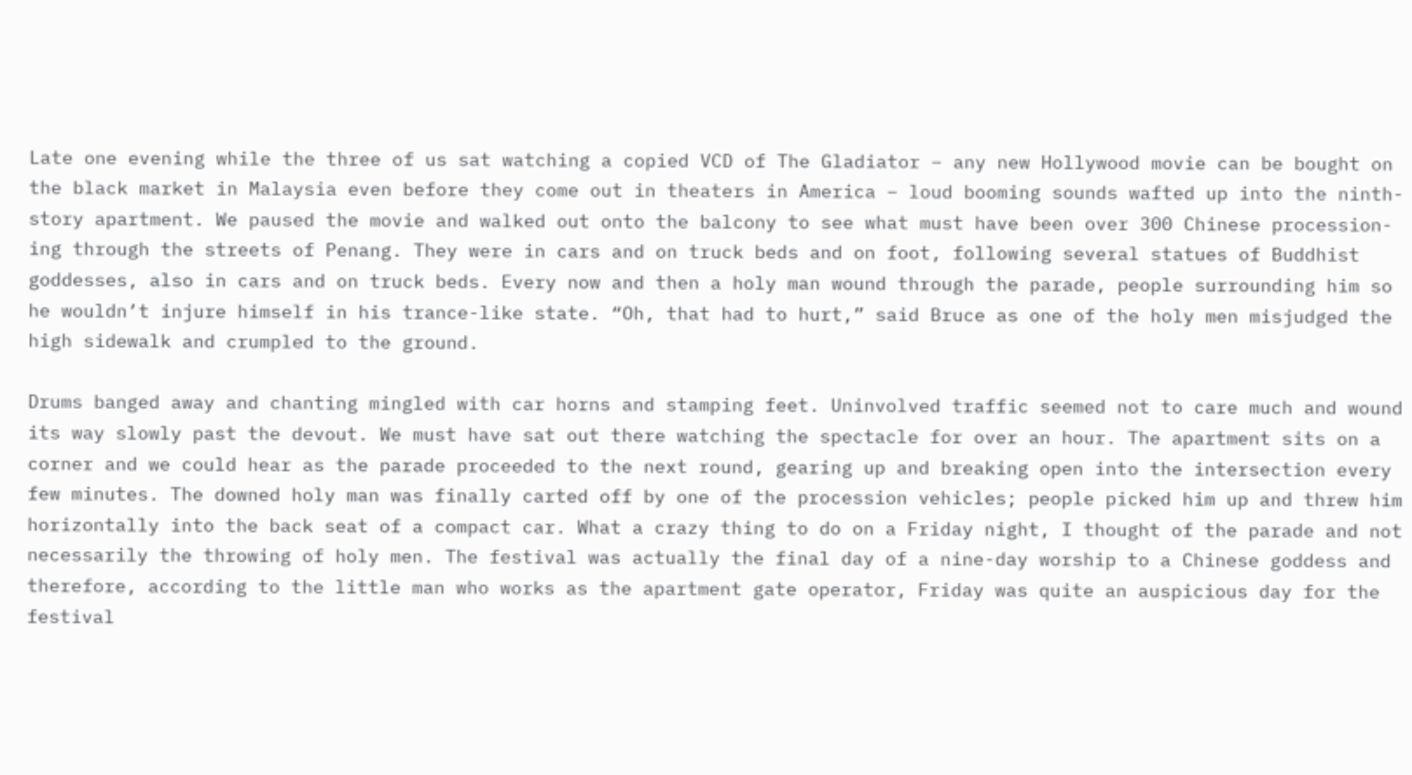Late one evening while the three of us sat watching a copied VCD of The Gladiator – any new Hollywood movie can be bought on the black market in Malaysia even before they come out in theaters in America – loud booming sounds wafted up into the ninth-story apartment. We paused the movie and walked out onto the balcony to see what must have been over 300 Chinese procession-ing through the streets of Penang. They were in cars and on truck beds and on foot, following several statues of Buddhist goddesses, also in cars and on truck beds. Every now and then a holy man wound through the parade, people surrounding him so he wouldn’t injure himself in his trance-like state. “Oh, that had to hurt,” said Bruce as one of the holy men misjudged the high sidewalk and crumpled to the ground.

Drums banged away and chanting mingled with car horns and stamping feet. Uninvolved traffic seemed not to care much and wound its way slowly past the devout. We must have sat out there watching the spectacle for over an hour. The apartment sits on a corner and we could hear as the parade proceeded to the next round, gearing up and breaking open into the intersection every few minutes. The downed holy man was finally carted off by one of the procession vehicles; people picked him up and threw him horizontally into the back seat of a compact car. What a crazy thing to do on a Friday night, I thought of the parade and not necessarily the throwing of holy men. The festival was actually the final day of a nine-day worship to a Chinese goddess and therefore, according to the little man who works as the apartment gate operator, Friday was quite an auspicious day for the festival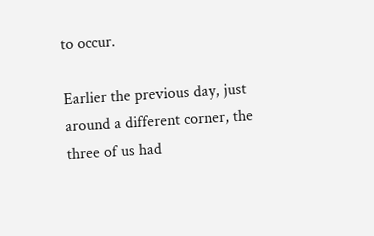to occur.

Earlier the previous day, just around a different corner, the three of us had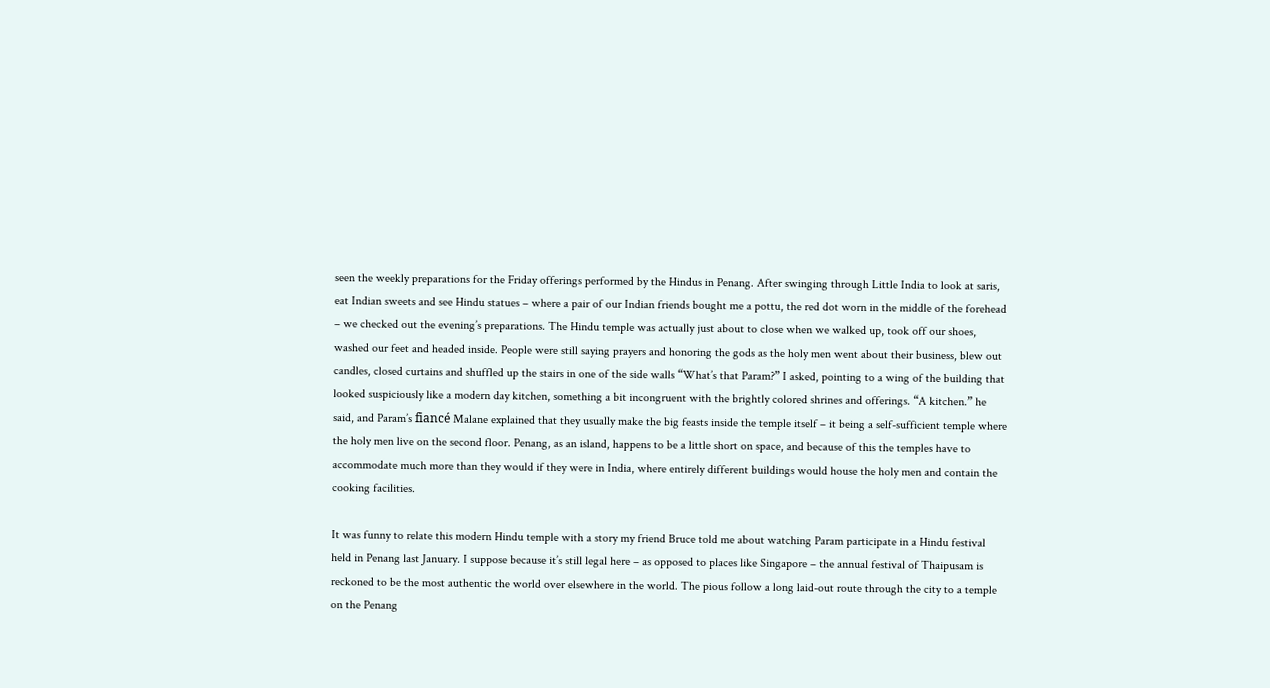seen the weekly preparations for the Friday offerings performed by the Hindus in Penang. After swinging through Little India to look at saris, eat Indian sweets and see Hindu statues – where a pair of our Indian friends bought me a pottu, the red dot worn in the middle of the forehead – we checked out the evening’s preparations. The Hindu temple was actually just about to close when we walked up, took off our shoes, washed our feet and headed inside. People were still saying prayers and honoring the gods as the holy men went about their business, blew out candles, closed curtains and shuffled up the stairs in one of the side walls “What’s that Param?” I asked, pointing to a wing of the building that looked suspiciously like a modern day kitchen, something a bit incongruent with the brightly colored shrines and offerings. “A kitchen.” he said, and Param’s fiancé Malane explained that they usually make the big feasts inside the temple itself – it being a self-sufficient temple where the holy men live on the second floor. Penang, as an island, happens to be a little short on space, and because of this the temples have to accommodate much more than they would if they were in India, where entirely different buildings would house the holy men and contain the cooking facilities.

It was funny to relate this modern Hindu temple with a story my friend Bruce told me about watching Param participate in a Hindu festival held in Penang last January. I suppose because it’s still legal here – as opposed to places like Singapore – the annual festival of Thaipusam is reckoned to be the most authentic the world over elsewhere in the world. The pious follow a long laid-out route through the city to a temple on the Penang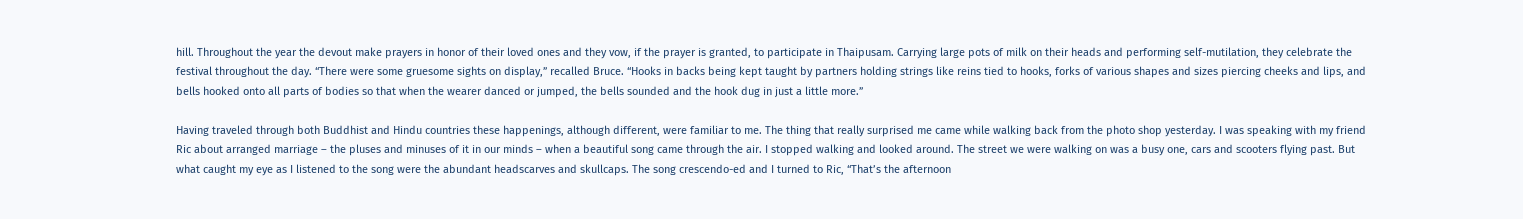hill. Throughout the year the devout make prayers in honor of their loved ones and they vow, if the prayer is granted, to participate in Thaipusam. Carrying large pots of milk on their heads and performing self-mutilation, they celebrate the festival throughout the day. “There were some gruesome sights on display,” recalled Bruce. “Hooks in backs being kept taught by partners holding strings like reins tied to hooks, forks of various shapes and sizes piercing cheeks and lips, and bells hooked onto all parts of bodies so that when the wearer danced or jumped, the bells sounded and the hook dug in just a little more.”

Having traveled through both Buddhist and Hindu countries these happenings, although different, were familiar to me. The thing that really surprised me came while walking back from the photo shop yesterday. I was speaking with my friend Ric about arranged marriage – the pluses and minuses of it in our minds – when a beautiful song came through the air. I stopped walking and looked around. The street we were walking on was a busy one, cars and scooters flying past. But what caught my eye as I listened to the song were the abundant headscarves and skullcaps. The song crescendo-ed and I turned to Ric, “That’s the afternoon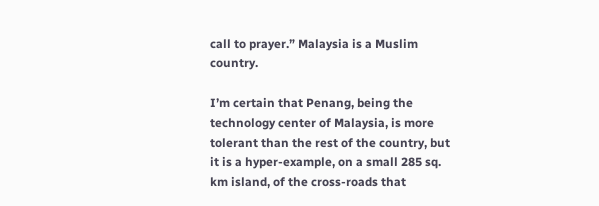call to prayer.” Malaysia is a Muslim country.

I’m certain that Penang, being the technology center of Malaysia, is more tolerant than the rest of the country, but it is a hyper-example, on a small 285 sq. km island, of the cross-roads that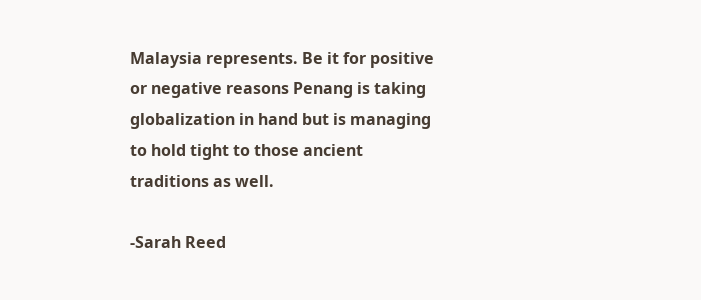Malaysia represents. Be it for positive or negative reasons Penang is taking globalization in hand but is managing to hold tight to those ancient traditions as well.

-Sarah Reed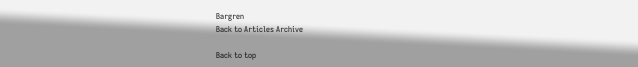Bargren
Back to Articles Archive

Back to top